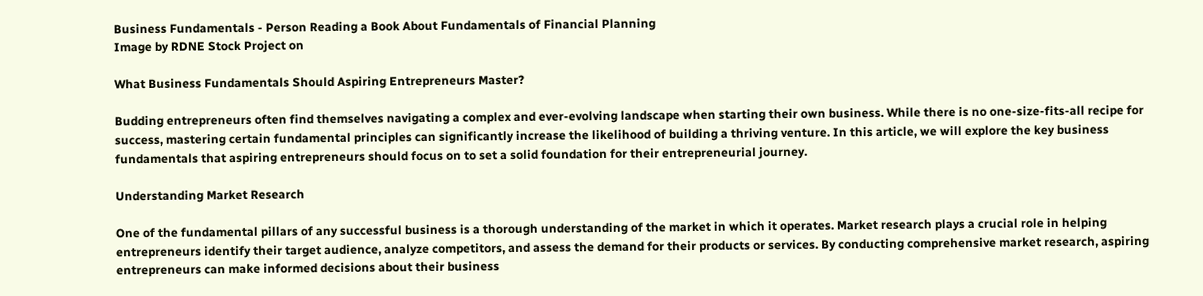Business Fundamentals - Person Reading a Book About Fundamentals of Financial Planning
Image by RDNE Stock Project on

What Business Fundamentals Should Aspiring Entrepreneurs Master?

Budding entrepreneurs often find themselves navigating a complex and ever-evolving landscape when starting their own business. While there is no one-size-fits-all recipe for success, mastering certain fundamental principles can significantly increase the likelihood of building a thriving venture. In this article, we will explore the key business fundamentals that aspiring entrepreneurs should focus on to set a solid foundation for their entrepreneurial journey.

Understanding Market Research

One of the fundamental pillars of any successful business is a thorough understanding of the market in which it operates. Market research plays a crucial role in helping entrepreneurs identify their target audience, analyze competitors, and assess the demand for their products or services. By conducting comprehensive market research, aspiring entrepreneurs can make informed decisions about their business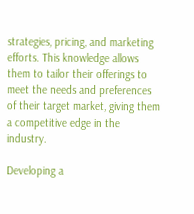strategies, pricing, and marketing efforts. This knowledge allows them to tailor their offerings to meet the needs and preferences of their target market, giving them a competitive edge in the industry.

Developing a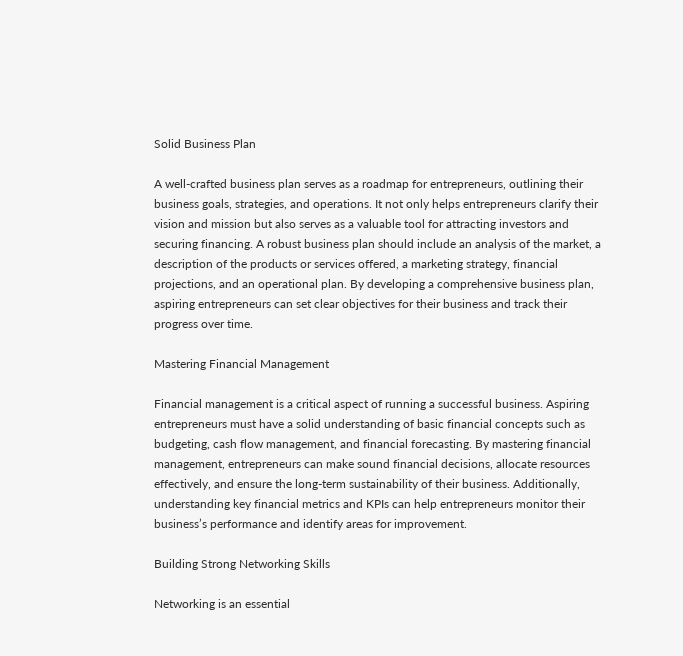Solid Business Plan

A well-crafted business plan serves as a roadmap for entrepreneurs, outlining their business goals, strategies, and operations. It not only helps entrepreneurs clarify their vision and mission but also serves as a valuable tool for attracting investors and securing financing. A robust business plan should include an analysis of the market, a description of the products or services offered, a marketing strategy, financial projections, and an operational plan. By developing a comprehensive business plan, aspiring entrepreneurs can set clear objectives for their business and track their progress over time.

Mastering Financial Management

Financial management is a critical aspect of running a successful business. Aspiring entrepreneurs must have a solid understanding of basic financial concepts such as budgeting, cash flow management, and financial forecasting. By mastering financial management, entrepreneurs can make sound financial decisions, allocate resources effectively, and ensure the long-term sustainability of their business. Additionally, understanding key financial metrics and KPIs can help entrepreneurs monitor their business’s performance and identify areas for improvement.

Building Strong Networking Skills

Networking is an essential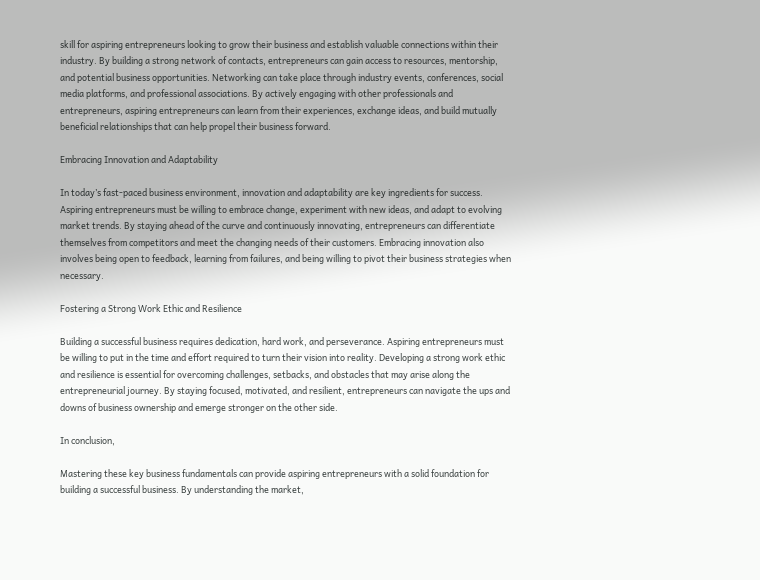skill for aspiring entrepreneurs looking to grow their business and establish valuable connections within their industry. By building a strong network of contacts, entrepreneurs can gain access to resources, mentorship, and potential business opportunities. Networking can take place through industry events, conferences, social media platforms, and professional associations. By actively engaging with other professionals and entrepreneurs, aspiring entrepreneurs can learn from their experiences, exchange ideas, and build mutually beneficial relationships that can help propel their business forward.

Embracing Innovation and Adaptability

In today’s fast-paced business environment, innovation and adaptability are key ingredients for success. Aspiring entrepreneurs must be willing to embrace change, experiment with new ideas, and adapt to evolving market trends. By staying ahead of the curve and continuously innovating, entrepreneurs can differentiate themselves from competitors and meet the changing needs of their customers. Embracing innovation also involves being open to feedback, learning from failures, and being willing to pivot their business strategies when necessary.

Fostering a Strong Work Ethic and Resilience

Building a successful business requires dedication, hard work, and perseverance. Aspiring entrepreneurs must be willing to put in the time and effort required to turn their vision into reality. Developing a strong work ethic and resilience is essential for overcoming challenges, setbacks, and obstacles that may arise along the entrepreneurial journey. By staying focused, motivated, and resilient, entrepreneurs can navigate the ups and downs of business ownership and emerge stronger on the other side.

In conclusion,

Mastering these key business fundamentals can provide aspiring entrepreneurs with a solid foundation for building a successful business. By understanding the market,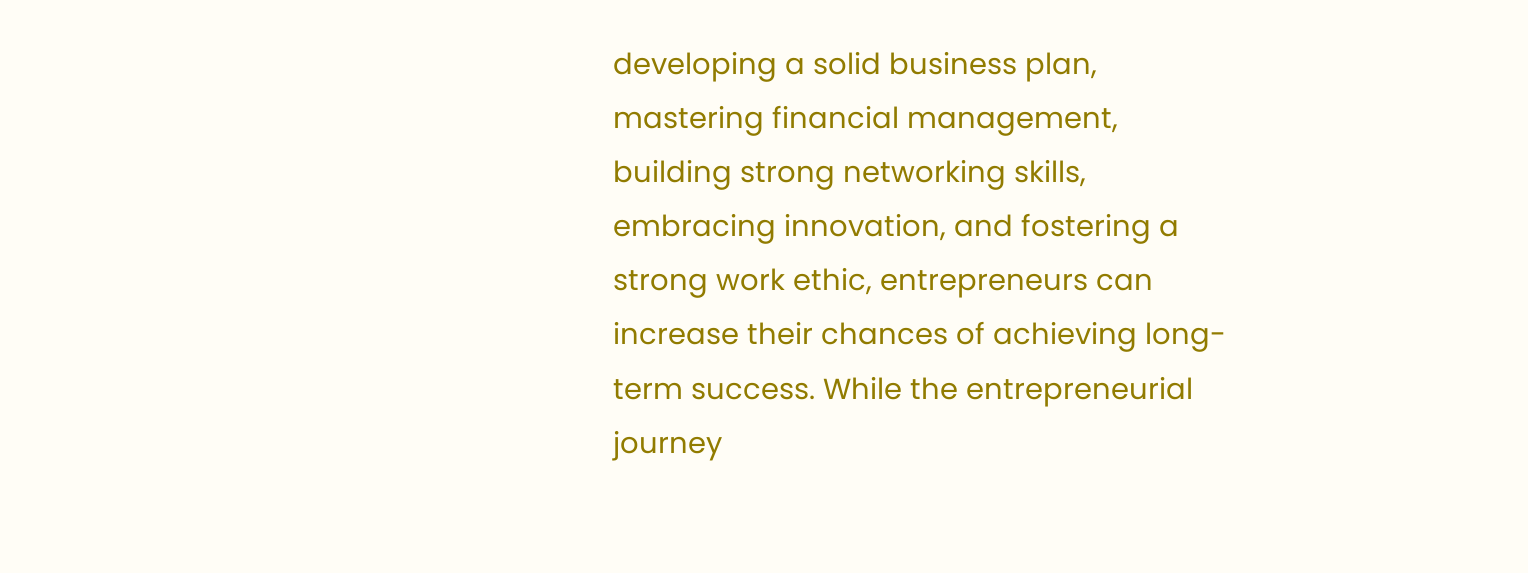developing a solid business plan, mastering financial management, building strong networking skills, embracing innovation, and fostering a strong work ethic, entrepreneurs can increase their chances of achieving long-term success. While the entrepreneurial journey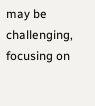may be challenging, focusing on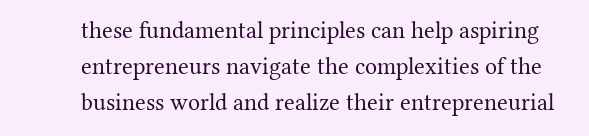these fundamental principles can help aspiring entrepreneurs navigate the complexities of the business world and realize their entrepreneurial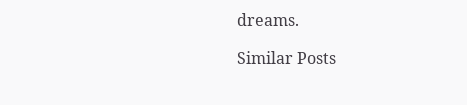dreams.

Similar Posts